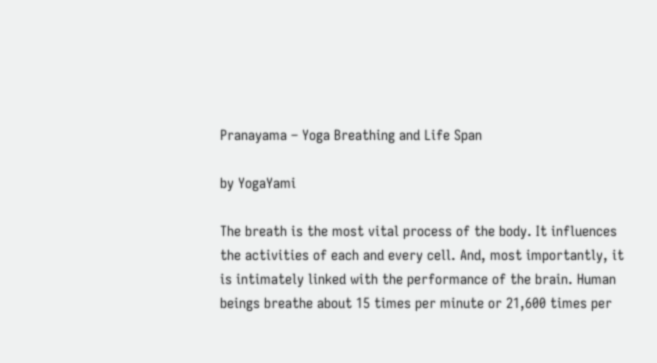Pranayama – Yoga Breathing and Life Span

by YogaYami

The breath is the most vital process of the body. It influences the activities of each and every cell. And, most importantly, it is intimately linked with the performance of the brain. Human beings breathe about 15 times per minute or 21,600 times per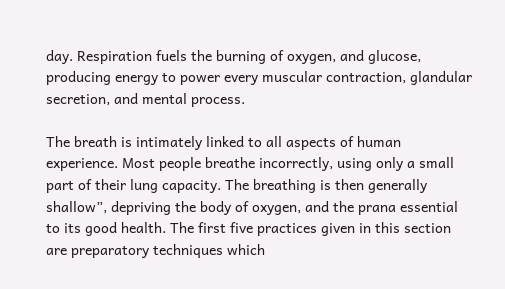day. Respiration fuels the burning of oxygen, and glucose, producing energy to power every muscular contraction, glandular secretion, and mental process.

The breath is intimately linked to all aspects of human experience. Most people breathe incorrectly, using only a small part of their lung capacity. The breathing is then generally shallow”, depriving the body of oxygen, and the prana essential to its good health. The first five practices given in this section are preparatory techniques which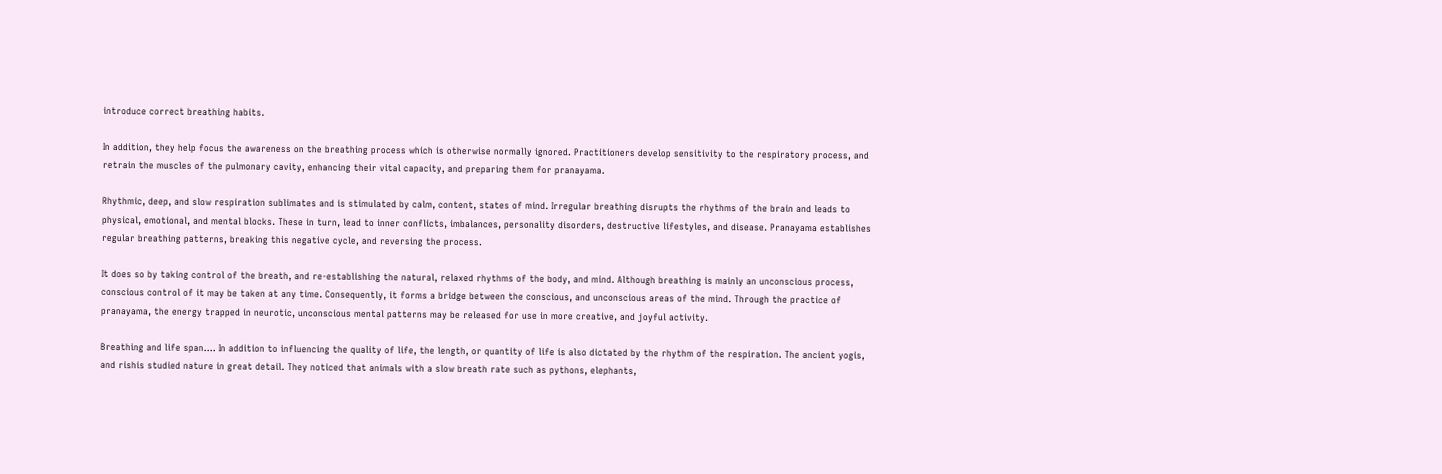introduce correct breathing habits.

In addition, they help focus the awareness on the breathing process which is otherwise normally ignored. Practitioners develop sensitivity to the respiratory process, and retrain the muscles of the pulmonary cavity, enhancing their vital capacity, and preparing them for pranayama.

Rhythmic, deep, and slow respiration sublimates and is stimulated by calm, content, states of mind. Irregular breathing disrupts the rhythms of the brain and leads to physical, emotional, and mental blocks. These in turn, lead to inner conflicts, imbalances, personality disorders, destructive lifestyles, and disease. Pranayama establishes regular breathing patterns, breaking this negative cycle, and reversing the process.

It does so by taking control of the breath, and re-establishing the natural, relaxed rhythms of the body, and mind. Although breathing is mainly an unconscious process, conscious control of it may be taken at any time. Consequently, it forms a bridge between the conscious, and unconscious areas of the mind. Through the practice of pranayama, the energy trapped in neurotic, unconscious mental patterns may be released for use in more creative, and joyful activity.

Breathing and life span…. In addition to influencing the quality of life, the length, or quantity of life is also dictated by the rhythm of the respiration. The ancient yogis, and rishis studied nature in great detail. They noticed that animals with a slow breath rate such as pythons, elephants,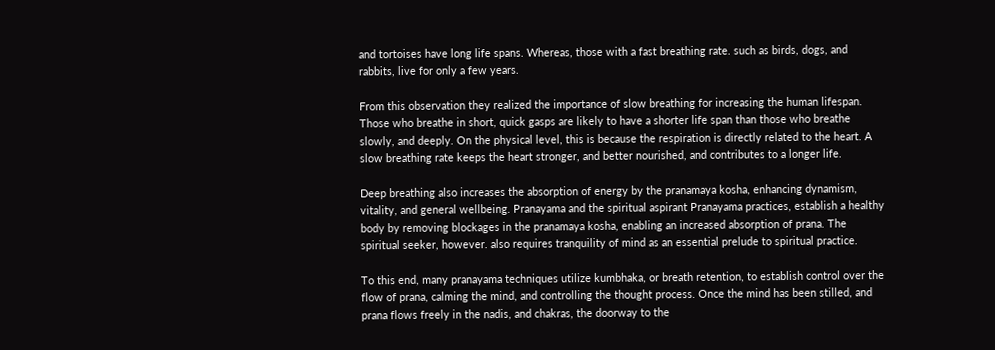and tortoises have long life spans. Whereas, those with a fast breathing rate. such as birds, dogs, and rabbits, live for only a few years.

From this observation they realized the importance of slow breathing for increasing the human lifespan. Those who breathe in short, quick gasps are likely to have a shorter life span than those who breathe slowly, and deeply. On the physical level, this is because the respiration is directly related to the heart. A slow breathing rate keeps the heart stronger, and better nourished, and contributes to a longer life.

Deep breathing also increases the absorption of energy by the pranamaya kosha, enhancing dynamism, vitality, and general wellbeing. Pranayama and the spiritual aspirant Pranayama practices, establish a healthy body by removing blockages in the pranamaya kosha, enabling an increased absorption of prana. The spiritual seeker, however. also requires tranquility of mind as an essential prelude to spiritual practice.

To this end, many pranayama techniques utilize kumbhaka, or breath retention, to establish control over the flow of prana, calming the mind, and controlling the thought process. Once the mind has been stilled, and prana flows freely in the nadis, and chakras, the doorway to the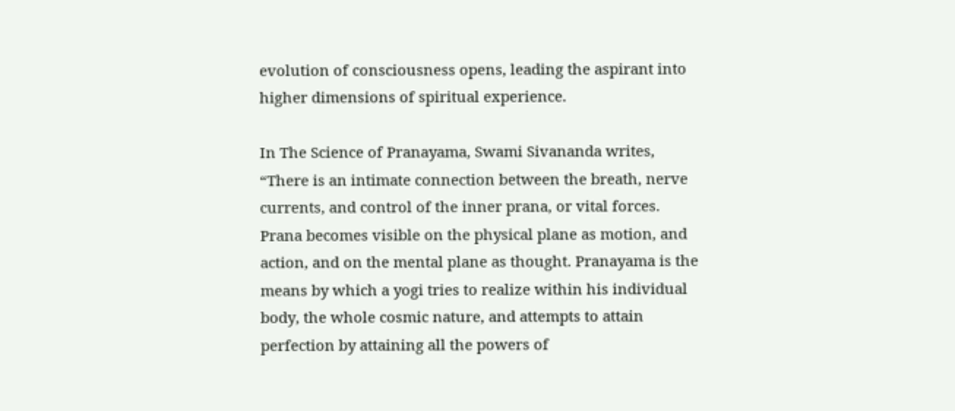evolution of consciousness opens, leading the aspirant into higher dimensions of spiritual experience.

In The Science of Pranayama, Swami Sivananda writes, “There is an intimate connection between the breath, nerve currents, and control of the inner prana, or vital forces. Prana becomes visible on the physical plane as motion, and action, and on the mental plane as thought. Pranayama is the means by which a yogi tries to realize within his individual body, the whole cosmic nature, and attempts to attain perfection by attaining all the powers of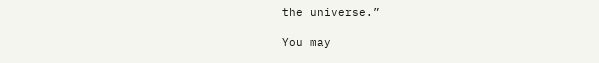the universe.”

You may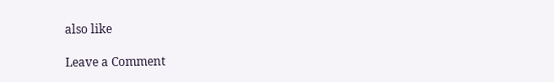also like

Leave a Comment